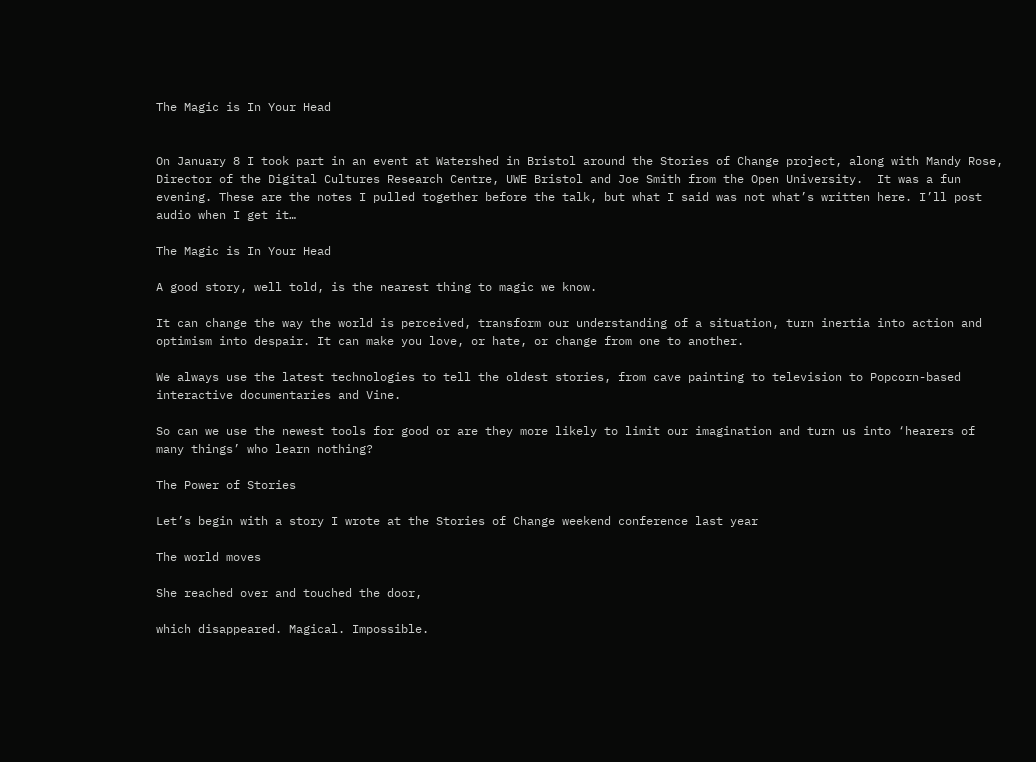The Magic is In Your Head


On January 8 I took part in an event at Watershed in Bristol around the Stories of Change project, along with Mandy Rose,  Director of the Digital Cultures Research Centre, UWE Bristol and Joe Smith from the Open University.  It was a fun evening. These are the notes I pulled together before the talk, but what I said was not what’s written here. I’ll post audio when I get it…

The Magic is In Your Head

A good story, well told, is the nearest thing to magic we know.

It can change the way the world is perceived, transform our understanding of a situation, turn inertia into action and optimism into despair. It can make you love, or hate, or change from one to another.

We always use the latest technologies to tell the oldest stories, from cave painting to television to Popcorn-based interactive documentaries and Vine.

So can we use the newest tools for good or are they more likely to limit our imagination and turn us into ‘hearers of many things’ who learn nothing?

The Power of Stories

Let’s begin with a story I wrote at the Stories of Change weekend conference last year

The world moves

She reached over and touched the door,

which disappeared. Magical. Impossible.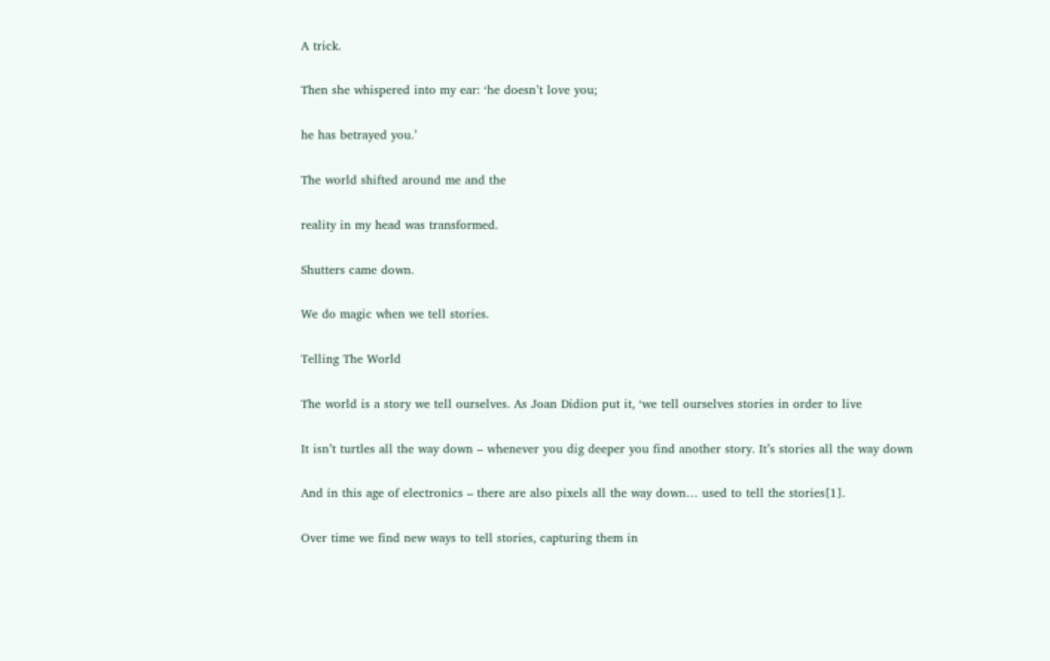A trick.

Then she whispered into my ear: ‘he doesn’t love you;

he has betrayed you.’

The world shifted around me and the

reality in my head was transformed.

Shutters came down.

We do magic when we tell stories.

Telling The World

The world is a story we tell ourselves. As Joan Didion put it, ‘we tell ourselves stories in order to live

It isn’t turtles all the way down – whenever you dig deeper you find another story. It’s stories all the way down

And in this age of electronics – there are also pixels all the way down… used to tell the stories[1].

Over time we find new ways to tell stories, capturing them in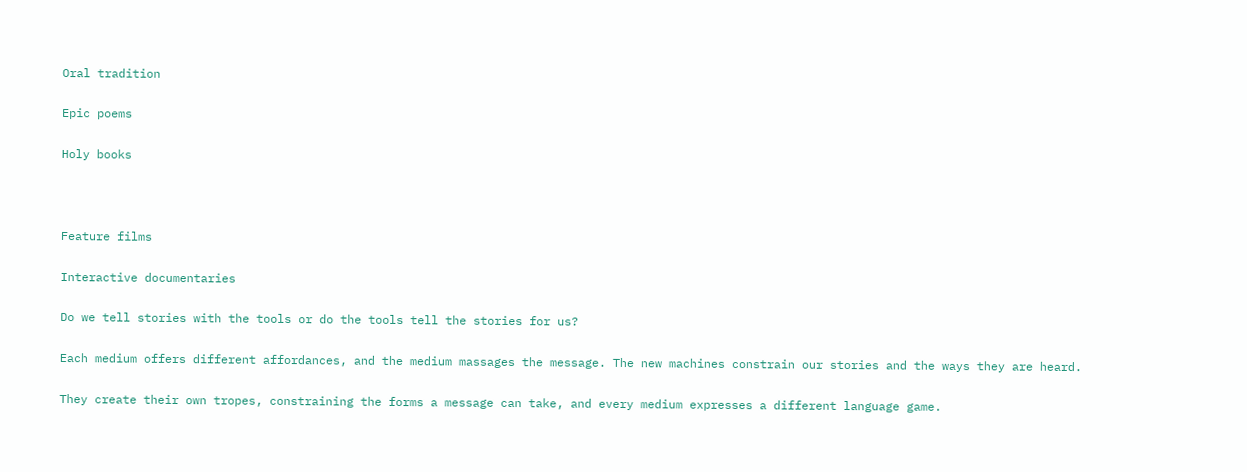Oral tradition

Epic poems

Holy books



Feature films

Interactive documentaries

Do we tell stories with the tools or do the tools tell the stories for us?

Each medium offers different affordances, and the medium massages the message. The new machines constrain our stories and the ways they are heard.

They create their own tropes, constraining the forms a message can take, and every medium expresses a different language game.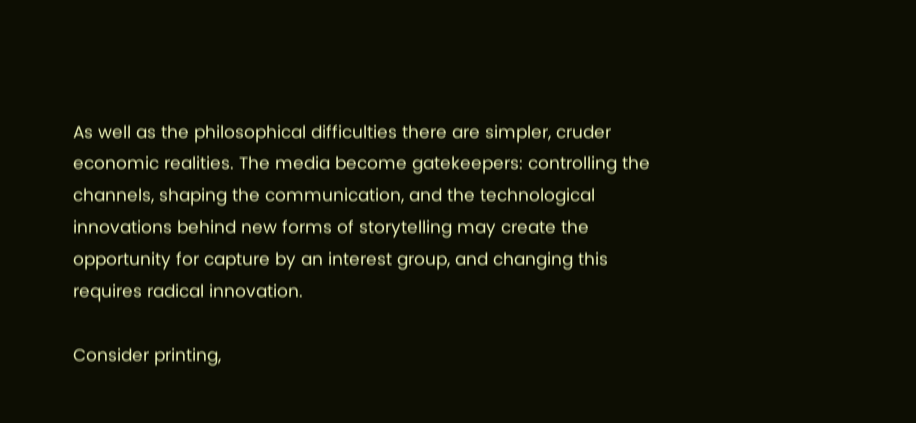As well as the philosophical difficulties there are simpler, cruder economic realities. The media become gatekeepers: controlling the channels, shaping the communication, and the technological innovations behind new forms of storytelling may create the opportunity for capture by an interest group, and changing this requires radical innovation.

Consider printing,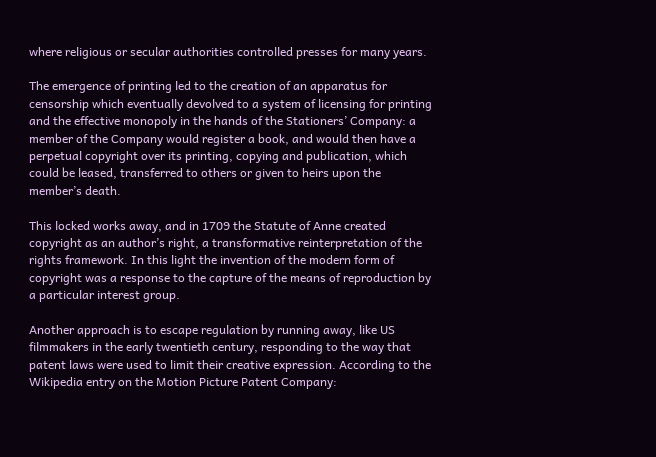where religious or secular authorities controlled presses for many years.

The emergence of printing led to the creation of an apparatus for censorship which eventually devolved to a system of licensing for printing and the effective monopoly in the hands of the Stationers’ Company: a member of the Company would register a book, and would then have a perpetual copyright over its printing, copying and publication, which could be leased, transferred to others or given to heirs upon the member’s death.

This locked works away, and in 1709 the Statute of Anne created copyright as an author’s right, a transformative reinterpretation of the rights framework. In this light the invention of the modern form of copyright was a response to the capture of the means of reproduction by a particular interest group.

Another approach is to escape regulation by running away, like US filmmakers in the early twentieth century, responding to the way that patent laws were used to limit their creative expression. According to the Wikipedia entry on the Motion Picture Patent Company: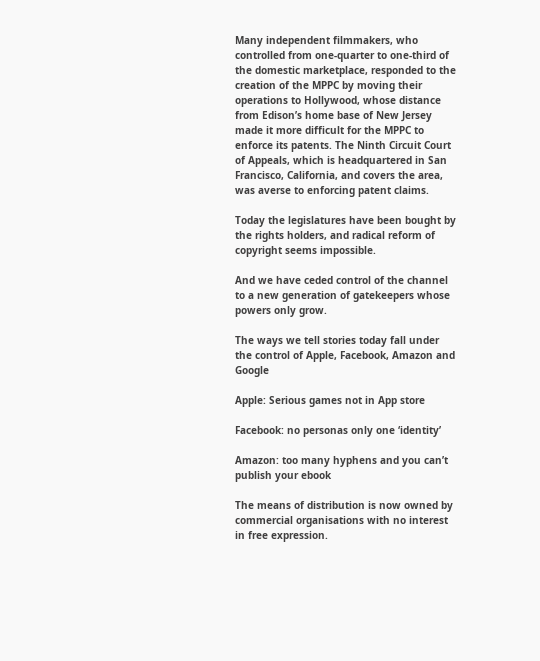Many independent filmmakers, who controlled from one-quarter to one-third of the domestic marketplace, responded to the creation of the MPPC by moving their operations to Hollywood, whose distance from Edison’s home base of New Jersey made it more difficult for the MPPC to enforce its patents. The Ninth Circuit Court of Appeals, which is headquartered in San Francisco, California, and covers the area, was averse to enforcing patent claims.

Today the legislatures have been bought by the rights holders, and radical reform of copyright seems impossible.

And we have ceded control of the channel to a new generation of gatekeepers whose powers only grow.

The ways we tell stories today fall under the control of Apple, Facebook, Amazon and Google

Apple: Serious games not in App store

Facebook: no personas only one ‘identity’

Amazon: too many hyphens and you can’t publish your ebook

The means of distribution is now owned by commercial organisations with no interest in free expression.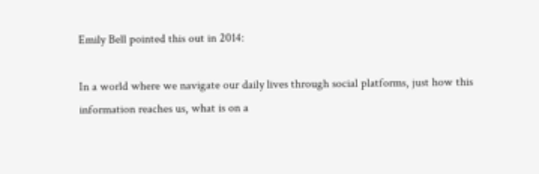Emily Bell pointed this out in 2014:

In a world where we navigate our daily lives through social platforms, just how this information reaches us, what is on a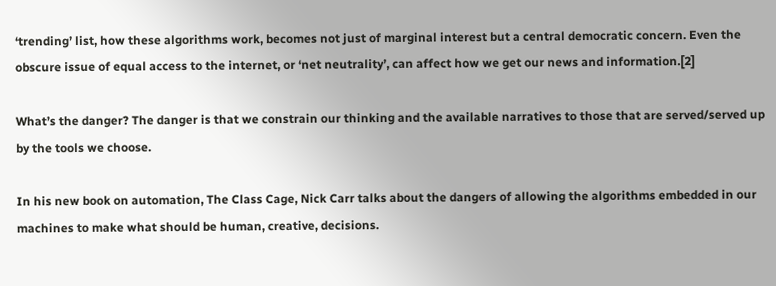‘trending’ list, how these algorithms work, becomes not just of marginal interest but a central democratic concern. Even the obscure issue of equal access to the internet, or ‘net neutrality’, can affect how we get our news and information.[2]

What’s the danger? The danger is that we constrain our thinking and the available narratives to those that are served/served up by the tools we choose.

In his new book on automation, The Class Cage, Nick Carr talks about the dangers of allowing the algorithms embedded in our machines to make what should be human, creative, decisions.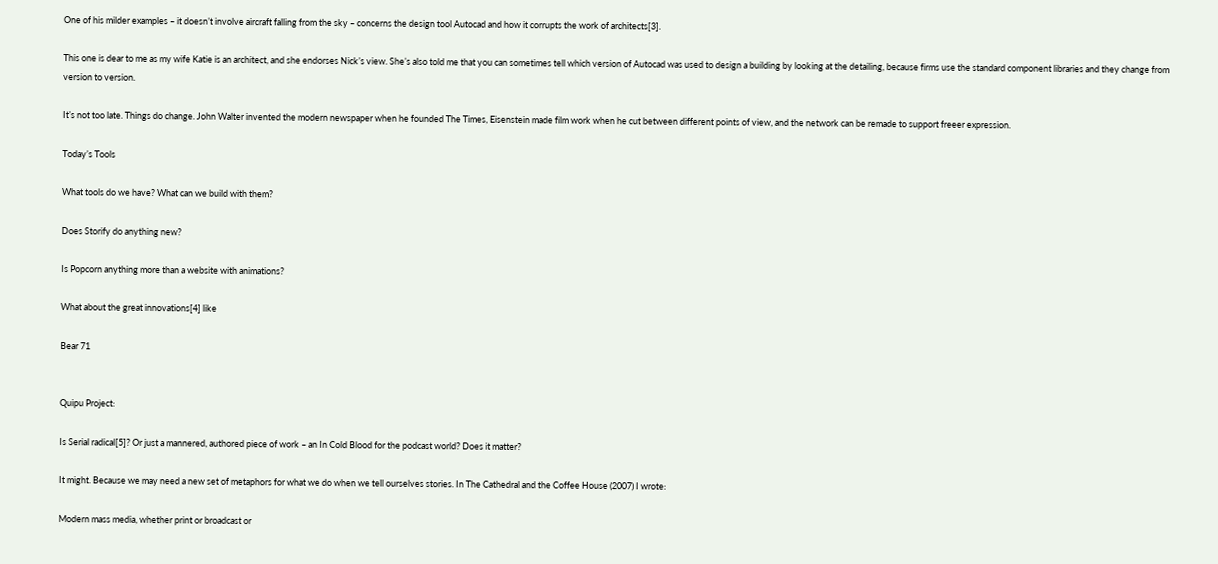One of his milder examples – it doesn’t involve aircraft falling from the sky – concerns the design tool Autocad and how it corrupts the work of architects[3].

This one is dear to me as my wife Katie is an architect, and she endorses Nick’s view. She’s also told me that you can sometimes tell which version of Autocad was used to design a building by looking at the detailing, because firms use the standard component libraries and they change from version to version.

It’s not too late. Things do change. John Walter invented the modern newspaper when he founded The Times, Eisenstein made film work when he cut between different points of view, and the network can be remade to support freeer expression.

Today’s Tools

What tools do we have? What can we build with them?

Does Storify do anything new?

Is Popcorn anything more than a website with animations?

What about the great innovations[4] like

Bear 71


Quipu Project:

Is Serial radical[5]? Or just a mannered, authored piece of work – an In Cold Blood for the podcast world? Does it matter?

It might. Because we may need a new set of metaphors for what we do when we tell ourselves stories. In The Cathedral and the Coffee House (2007) I wrote:

Modern mass media, whether print or broadcast or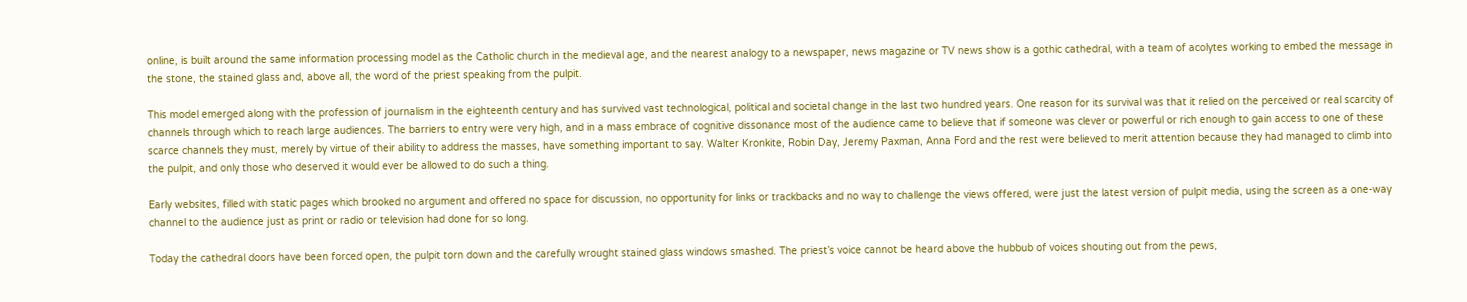online, is built around the same information processing model as the Catholic church in the medieval age, and the nearest analogy to a newspaper, news magazine or TV news show is a gothic cathedral, with a team of acolytes working to embed the message in the stone, the stained glass and, above all, the word of the priest speaking from the pulpit.

This model emerged along with the profession of journalism in the eighteenth century and has survived vast technological, political and societal change in the last two hundred years. One reason for its survival was that it relied on the perceived or real scarcity of channels through which to reach large audiences. The barriers to entry were very high, and in a mass embrace of cognitive dissonance most of the audience came to believe that if someone was clever or powerful or rich enough to gain access to one of these scarce channels they must, merely by virtue of their ability to address the masses, have something important to say. Walter Kronkite, Robin Day, Jeremy Paxman, Anna Ford and the rest were believed to merit attention because they had managed to climb into the pulpit, and only those who deserved it would ever be allowed to do such a thing.

Early websites, filled with static pages which brooked no argument and offered no space for discussion, no opportunity for links or trackbacks and no way to challenge the views offered, were just the latest version of pulpit media, using the screen as a one-way channel to the audience just as print or radio or television had done for so long.

Today the cathedral doors have been forced open, the pulpit torn down and the carefully wrought stained glass windows smashed. The priest’s voice cannot be heard above the hubbub of voices shouting out from the pews,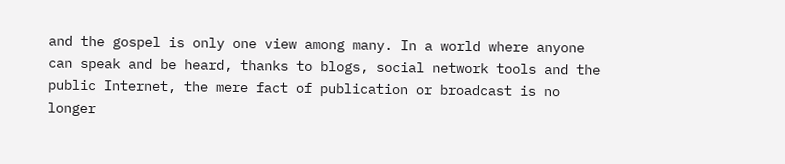and the gospel is only one view among many. In a world where anyone can speak and be heard, thanks to blogs, social network tools and the public Internet, the mere fact of publication or broadcast is no longer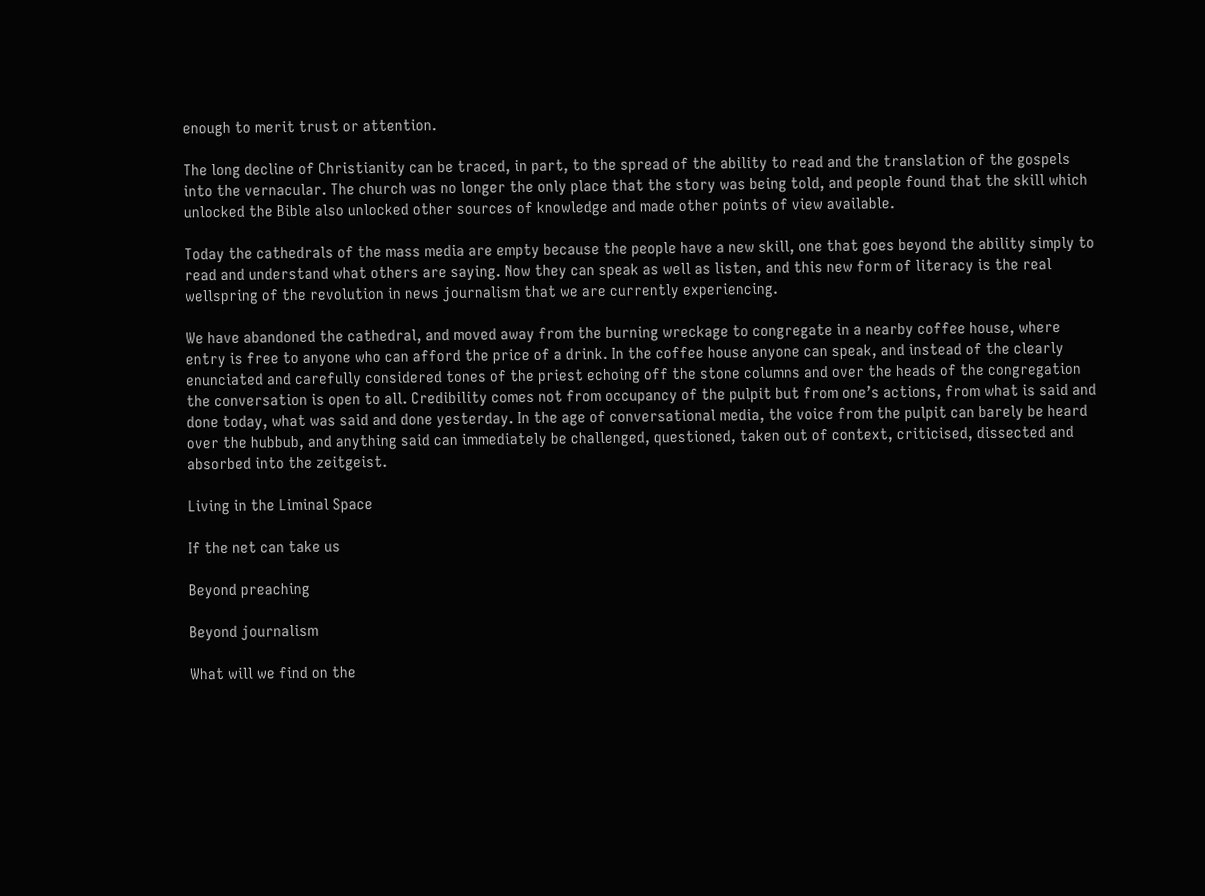enough to merit trust or attention.

The long decline of Christianity can be traced, in part, to the spread of the ability to read and the translation of the gospels into the vernacular. The church was no longer the only place that the story was being told, and people found that the skill which unlocked the Bible also unlocked other sources of knowledge and made other points of view available.

Today the cathedrals of the mass media are empty because the people have a new skill, one that goes beyond the ability simply to read and understand what others are saying. Now they can speak as well as listen, and this new form of literacy is the real wellspring of the revolution in news journalism that we are currently experiencing.

We have abandoned the cathedral, and moved away from the burning wreckage to congregate in a nearby coffee house, where entry is free to anyone who can afford the price of a drink. In the coffee house anyone can speak, and instead of the clearly enunciated and carefully considered tones of the priest echoing off the stone columns and over the heads of the congregation the conversation is open to all. Credibility comes not from occupancy of the pulpit but from one’s actions, from what is said and done today, what was said and done yesterday. In the age of conversational media, the voice from the pulpit can barely be heard over the hubbub, and anything said can immediately be challenged, questioned, taken out of context, criticised, dissected and absorbed into the zeitgeist.

Living in the Liminal Space

If the net can take us

Beyond preaching

Beyond journalism

What will we find on the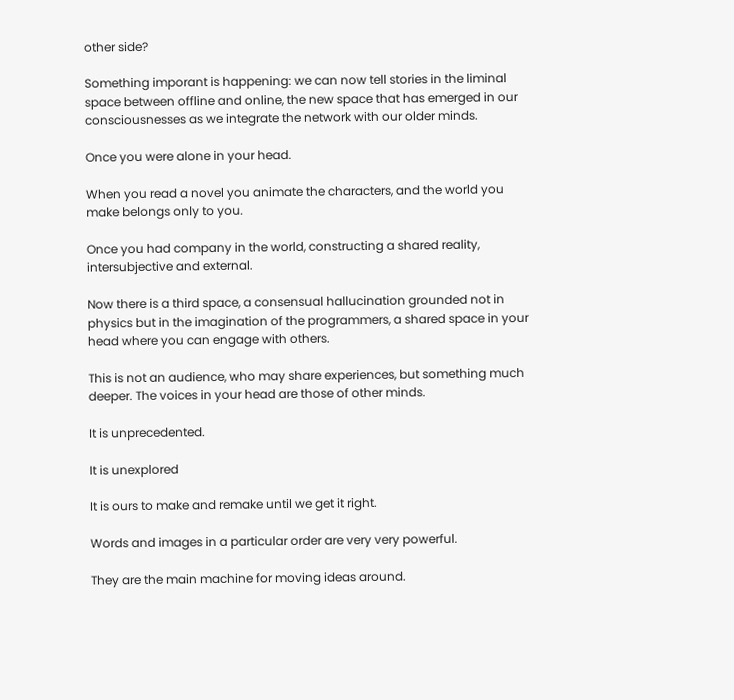other side?

Something imporant is happening: we can now tell stories in the liminal space between offline and online, the new space that has emerged in our consciousnesses as we integrate the network with our older minds.

Once you were alone in your head.

When you read a novel you animate the characters, and the world you make belongs only to you.

Once you had company in the world, constructing a shared reality, intersubjective and external.

Now there is a third space, a consensual hallucination grounded not in physics but in the imagination of the programmers, a shared space in your head where you can engage with others.

This is not an audience, who may share experiences, but something much deeper. The voices in your head are those of other minds.

It is unprecedented.

It is unexplored

It is ours to make and remake until we get it right.

Words and images in a particular order are very very powerful.

They are the main machine for moving ideas around.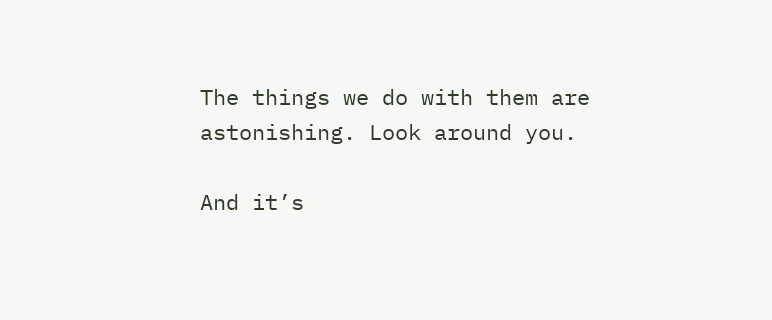The things we do with them are astonishing. Look around you.

And it’s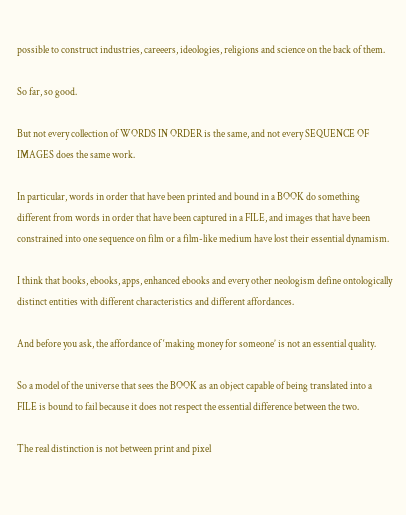possible to construct industries, careeers, ideologies, religions and science on the back of them.

So far, so good.

But not every collection of WORDS IN ORDER is the same, and not every SEQUENCE OF IMAGES does the same work.

In particular, words in order that have been printed and bound in a BOOK do something different from words in order that have been captured in a FILE, and images that have been constrained into one sequence on film or a film-like medium have lost their essential dynamism.

I think that books, ebooks, apps, enhanced ebooks and every other neologism define ontologically distinct entities with different characteristics and different affordances.

And before you ask, the affordance of ‘making money for someone’ is not an essential quality.

So a model of the universe that sees the BOOK as an object capable of being translated into a FILE is bound to fail because it does not respect the essential difference between the two.

The real distinction is not between print and pixel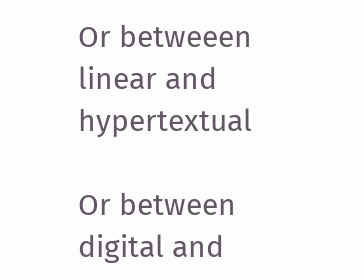Or betweeen linear and hypertextual

Or between digital and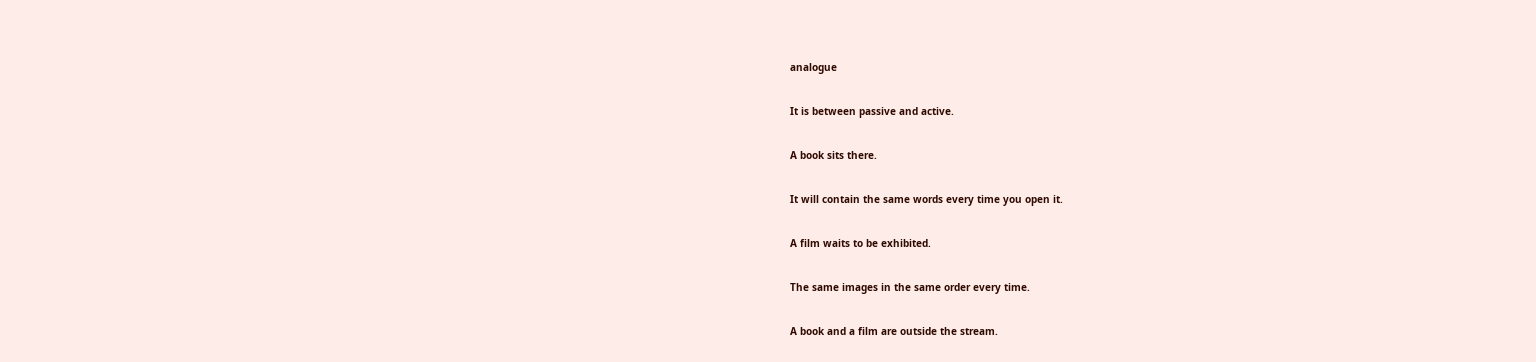analogue

It is between passive and active.

A book sits there.

It will contain the same words every time you open it.

A film waits to be exhibited.

The same images in the same order every time.

A book and a film are outside the stream.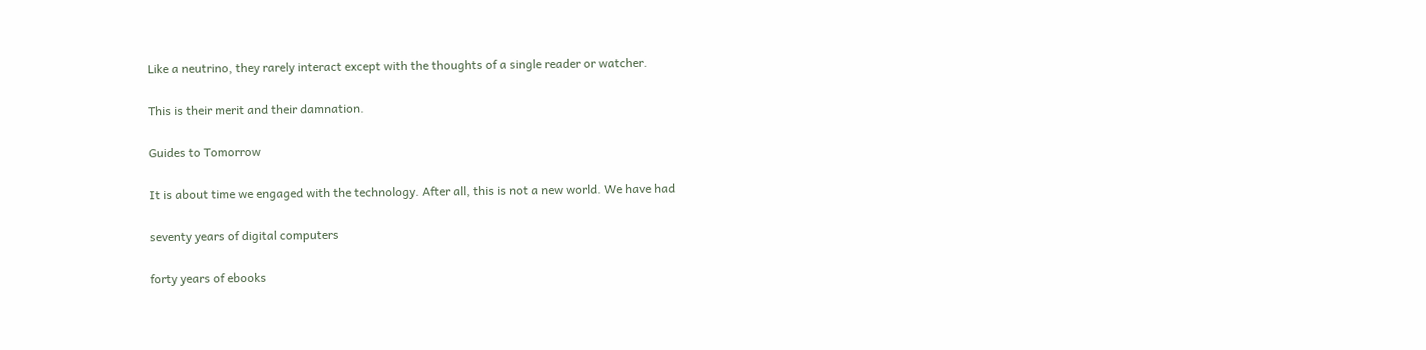Like a neutrino, they rarely interact except with the thoughts of a single reader or watcher.

This is their merit and their damnation.

Guides to Tomorrow

It is about time we engaged with the technology. After all, this is not a new world. We have had

seventy years of digital computers

forty years of ebooks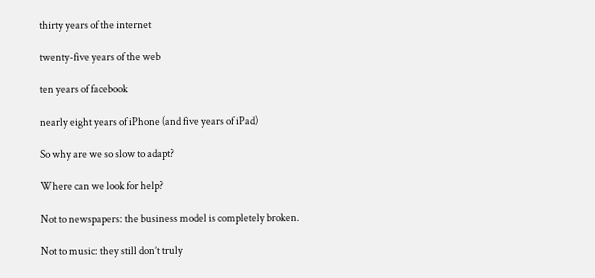thirty years of the internet

twenty-five years of the web

ten years of facebook

nearly eight years of iPhone (and five years of iPad)

So why are we so slow to adapt?

Where can we look for help?

Not to newspapers: the business model is completely broken.

Not to music: they still don’t truly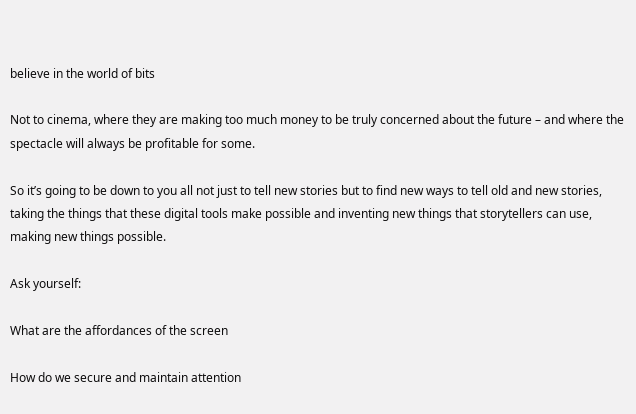believe in the world of bits

Not to cinema, where they are making too much money to be truly concerned about the future – and where the spectacle will always be profitable for some.

So it’s going to be down to you all not just to tell new stories but to find new ways to tell old and new stories, taking the things that these digital tools make possible and inventing new things that storytellers can use, making new things possible.

Ask yourself:

What are the affordances of the screen

How do we secure and maintain attention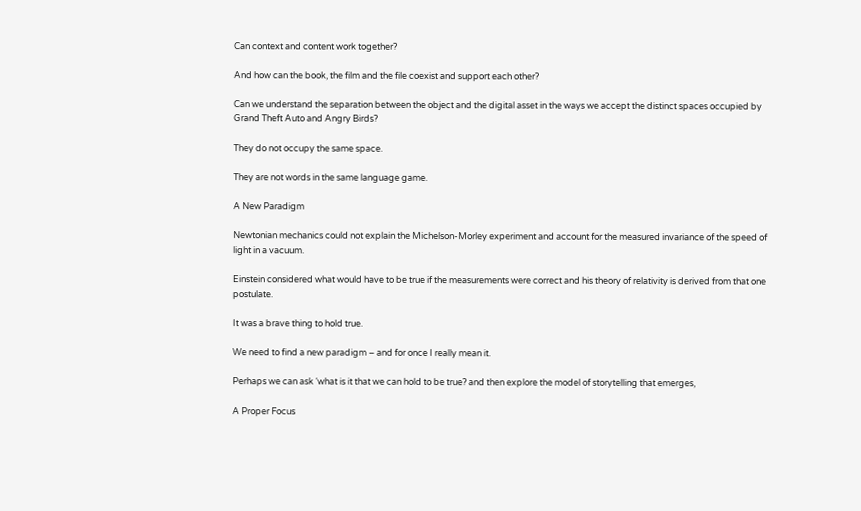Can context and content work together?

And how can the book, the film and the file coexist and support each other?

Can we understand the separation between the object and the digital asset in the ways we accept the distinct spaces occupied by Grand Theft Auto and Angry Birds?

They do not occupy the same space.

They are not words in the same language game.

A New Paradigm

Newtonian mechanics could not explain the Michelson-Morley experiment and account for the measured invariance of the speed of light in a vacuum.

Einstein considered what would have to be true if the measurements were correct and his theory of relativity is derived from that one postulate.

It was a brave thing to hold true.

We need to find a new paradigm – and for once I really mean it.

Perhaps we can ask ‘what is it that we can hold to be true? and then explore the model of storytelling that emerges,

A Proper Focus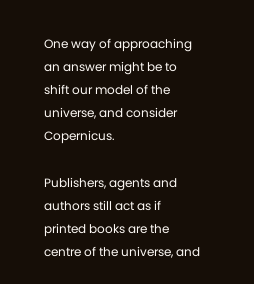One way of approaching an answer might be to shift our model of the universe, and consider Copernicus.

Publishers, agents and authors still act as if printed books are the centre of the universe, and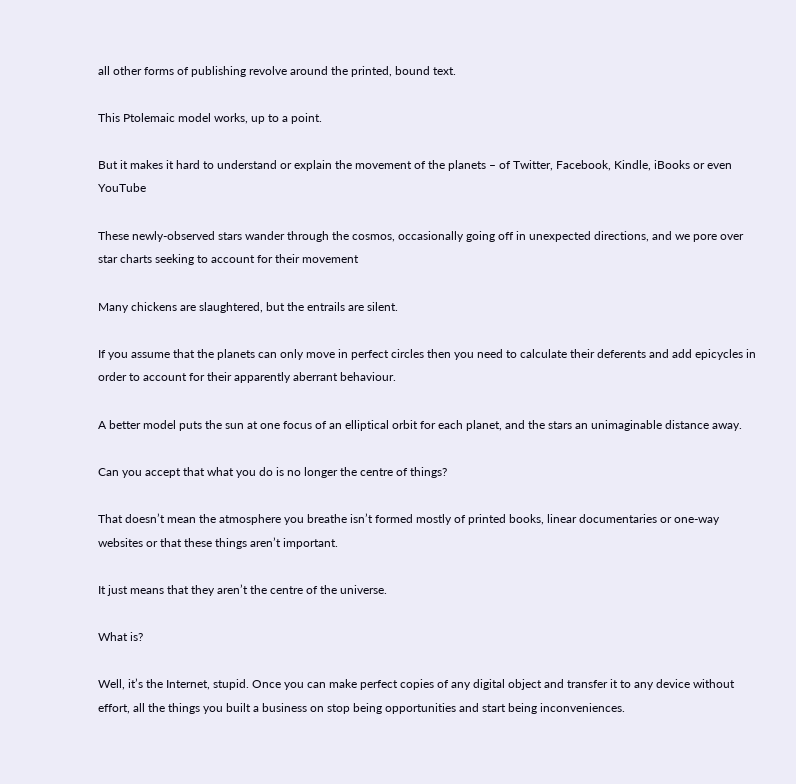all other forms of publishing revolve around the printed, bound text.

This Ptolemaic model works, up to a point.

But it makes it hard to understand or explain the movement of the planets – of Twitter, Facebook, Kindle, iBooks or even YouTube

These newly-observed stars wander through the cosmos, occasionally going off in unexpected directions, and we pore over star charts seeking to account for their movement

Many chickens are slaughtered, but the entrails are silent.

If you assume that the planets can only move in perfect circles then you need to calculate their deferents and add epicycles in order to account for their apparently aberrant behaviour.

A better model puts the sun at one focus of an elliptical orbit for each planet, and the stars an unimaginable distance away.

Can you accept that what you do is no longer the centre of things?

That doesn’t mean the atmosphere you breathe isn’t formed mostly of printed books, linear documentaries or one-way websites or that these things aren’t important.

It just means that they aren’t the centre of the universe.

What is?

Well, it’s the Internet, stupid. Once you can make perfect copies of any digital object and transfer it to any device without effort, all the things you built a business on stop being opportunities and start being inconveniences.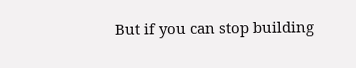But if you can stop building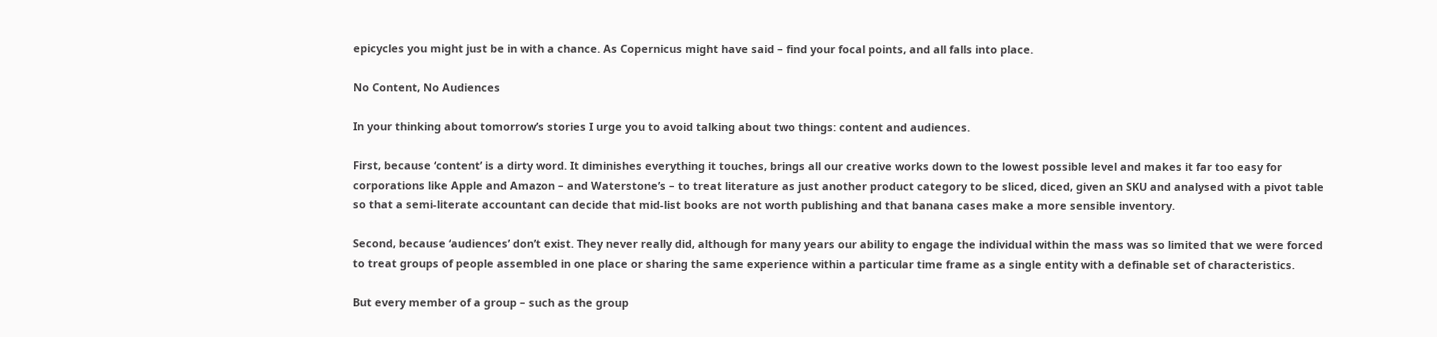epicycles you might just be in with a chance. As Copernicus might have said – find your focal points, and all falls into place.

No Content, No Audiences

In your thinking about tomorrow’s stories I urge you to avoid talking about two things: content and audiences.

First, because ‘content’ is a dirty word. It diminishes everything it touches, brings all our creative works down to the lowest possible level and makes it far too easy for corporations like Apple and Amazon – and Waterstone’s – to treat literature as just another product category to be sliced, diced, given an SKU and analysed with a pivot table so that a semi-literate accountant can decide that mid-list books are not worth publishing and that banana cases make a more sensible inventory.

Second, because ‘audiences’ don’t exist. They never really did, although for many years our ability to engage the individual within the mass was so limited that we were forced to treat groups of people assembled in one place or sharing the same experience within a particular time frame as a single entity with a definable set of characteristics.

But every member of a group – such as the group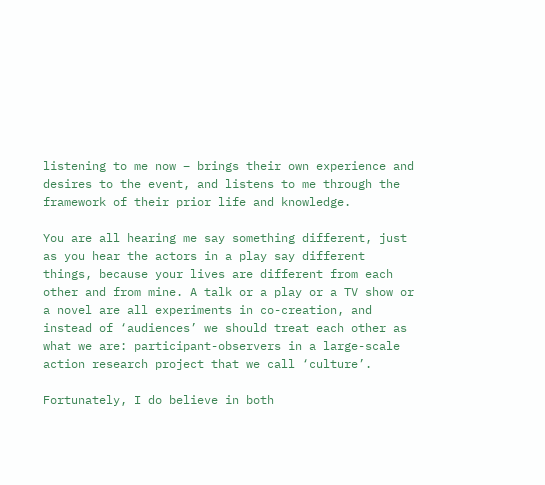listening to me now – brings their own experience and desires to the event, and listens to me through the framework of their prior life and knowledge.

You are all hearing me say something different, just as you hear the actors in a play say different things, because your lives are different from each other and from mine. A talk or a play or a TV show or a novel are all experiments in co-creation, and instead of ‘audiences’ we should treat each other as what we are: participant-observers in a large-scale action research project that we call ‘culture’.

Fortunately, I do believe in both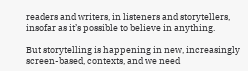readers and writers, in listeners and storytellers, insofar as it’s possible to believe in anything.

But storytelling is happening in new, increasingly screen-based, contexts, and we need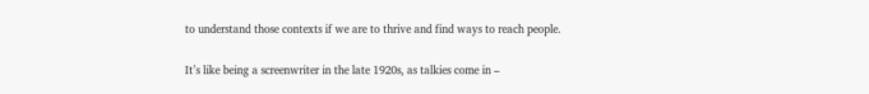to understand those contexts if we are to thrive and find ways to reach people.

It’s like being a screenwriter in the late 1920s, as talkies come in –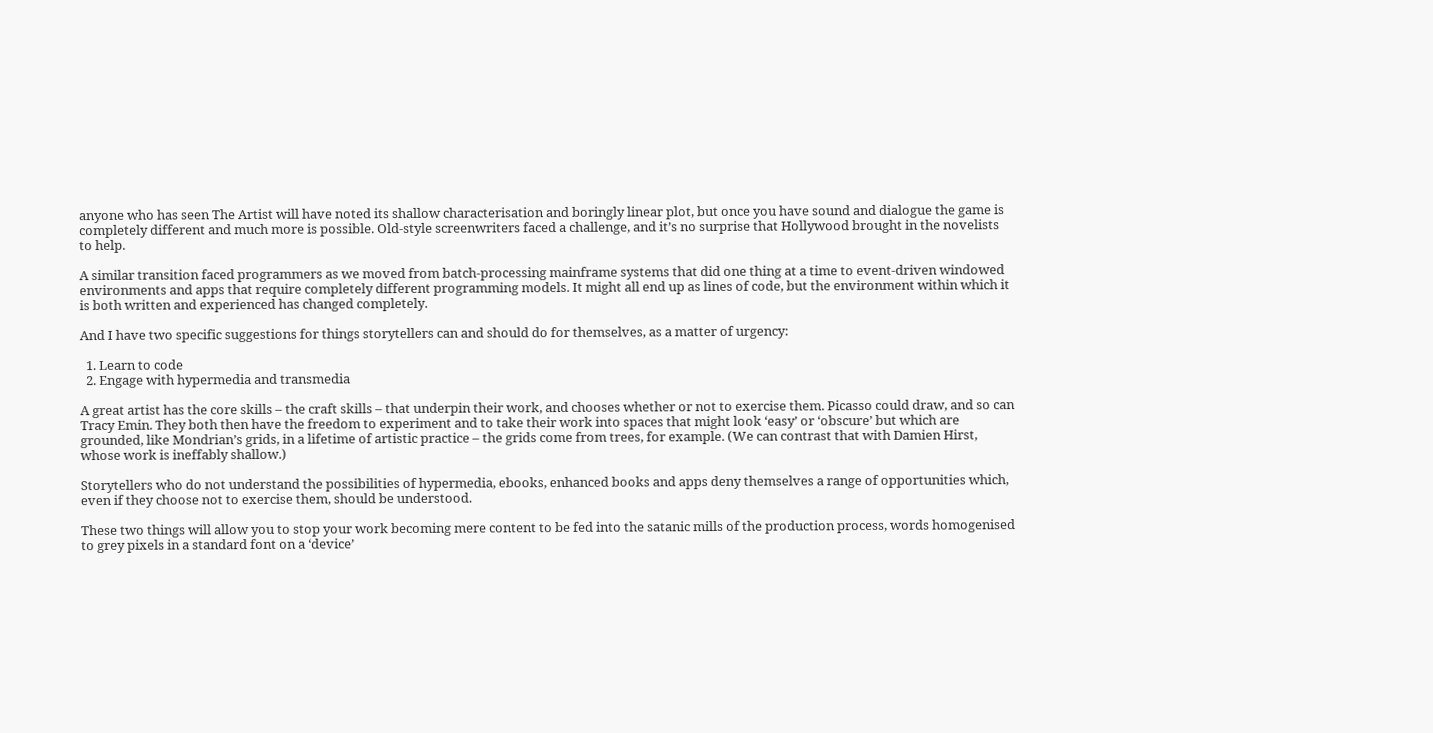anyone who has seen The Artist will have noted its shallow characterisation and boringly linear plot, but once you have sound and dialogue the game is completely different and much more is possible. Old-style screenwriters faced a challenge, and it’s no surprise that Hollywood brought in the novelists to help.

A similar transition faced programmers as we moved from batch-processing mainframe systems that did one thing at a time to event-driven windowed environments and apps that require completely different programming models. It might all end up as lines of code, but the environment within which it is both written and experienced has changed completely.

And I have two specific suggestions for things storytellers can and should do for themselves, as a matter of urgency:

  1. Learn to code
  2. Engage with hypermedia and transmedia

A great artist has the core skills – the craft skills – that underpin their work, and chooses whether or not to exercise them. Picasso could draw, and so can Tracy Emin. They both then have the freedom to experiment and to take their work into spaces that might look ‘easy’ or ‘obscure’ but which are grounded, like Mondrian’s grids, in a lifetime of artistic practice – the grids come from trees, for example. (We can contrast that with Damien Hirst, whose work is ineffably shallow.)

Storytellers who do not understand the possibilities of hypermedia, ebooks, enhanced books and apps deny themselves a range of opportunities which, even if they choose not to exercise them, should be understood.

These two things will allow you to stop your work becoming mere content to be fed into the satanic mills of the production process, words homogenised to grey pixels in a standard font on a ‘device’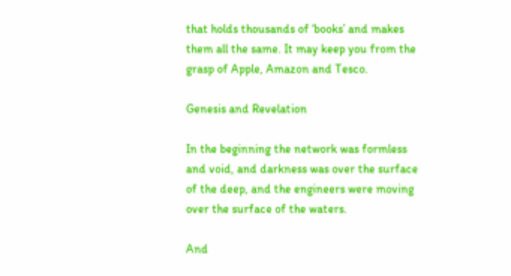that holds thousands of ‘books’ and makes them all the same. It may keep you from the grasp of Apple, Amazon and Tesco.

Genesis and Revelation

In the beginning the network was formless and void, and darkness was over the surface of the deep, and the engineers were moving over the surface of the waters.

And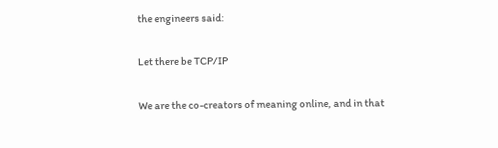the engineers said:

Let there be TCP/IP

We are the co-creators of meaning online, and in that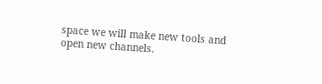space we will make new tools and open new channels.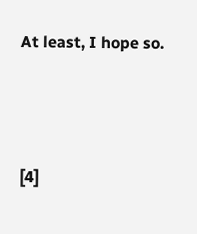At least, I hope so.





[4]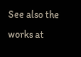See also the works at